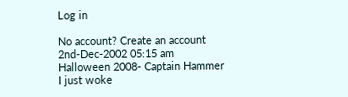Log in

No account? Create an account
2nd-Dec-2002 05:15 am
Halloween 2008- Captain Hammer
I just woke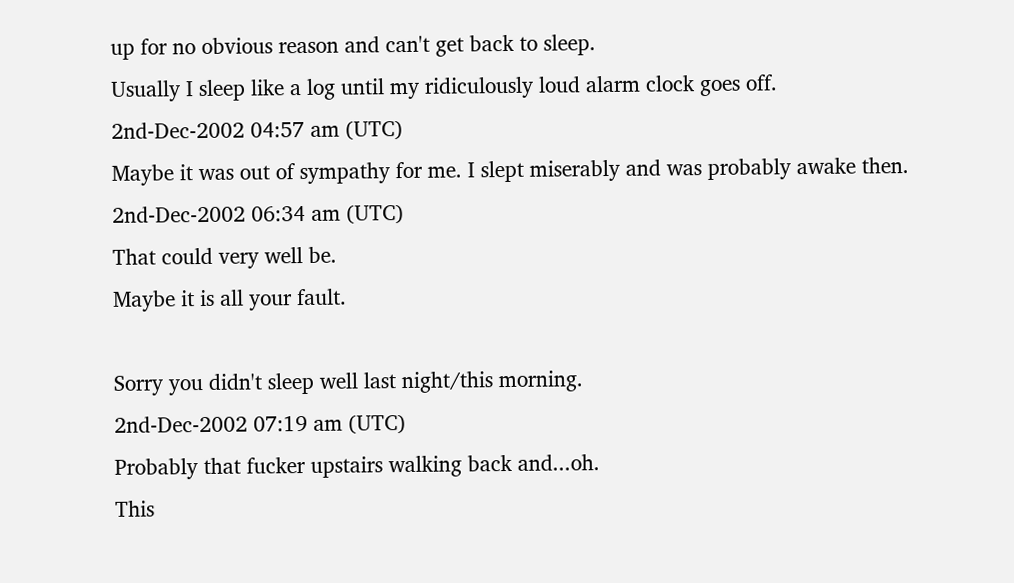up for no obvious reason and can't get back to sleep.
Usually I sleep like a log until my ridiculously loud alarm clock goes off.
2nd-Dec-2002 04:57 am (UTC)
Maybe it was out of sympathy for me. I slept miserably and was probably awake then.
2nd-Dec-2002 06:34 am (UTC)
That could very well be.
Maybe it is all your fault.

Sorry you didn't sleep well last night/this morning.
2nd-Dec-2002 07:19 am (UTC)
Probably that fucker upstairs walking back and...oh.
This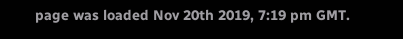page was loaded Nov 20th 2019, 7:19 pm GMT.